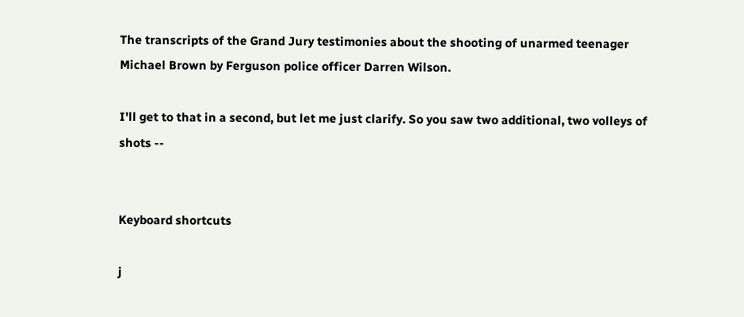The transcripts of the Grand Jury testimonies about the shooting of unarmed teenager Michael Brown by Ferguson police officer Darren Wilson.

I'll get to that in a second, but let me just clarify. So you saw two additional, two volleys of shots --


Keyboard shortcuts

j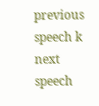previous speech k next speech